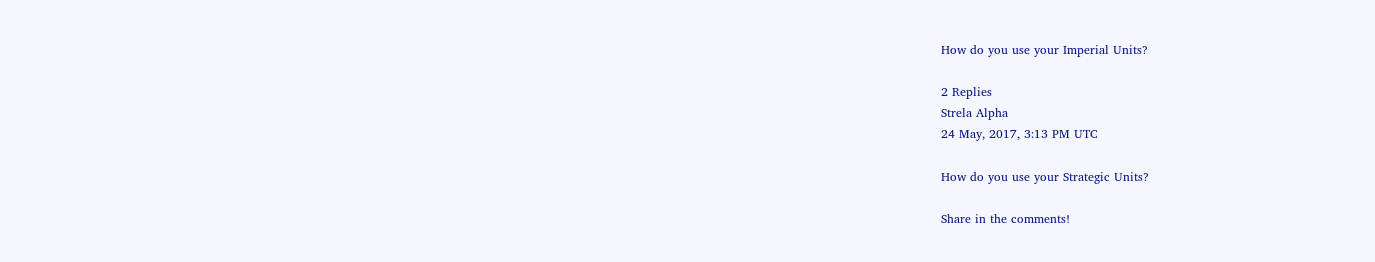How do you use your Imperial Units?

2 Replies
Strela Alpha
24 May, 2017, 3:13 PM UTC

How do you use your Strategic Units?

Share in the comments!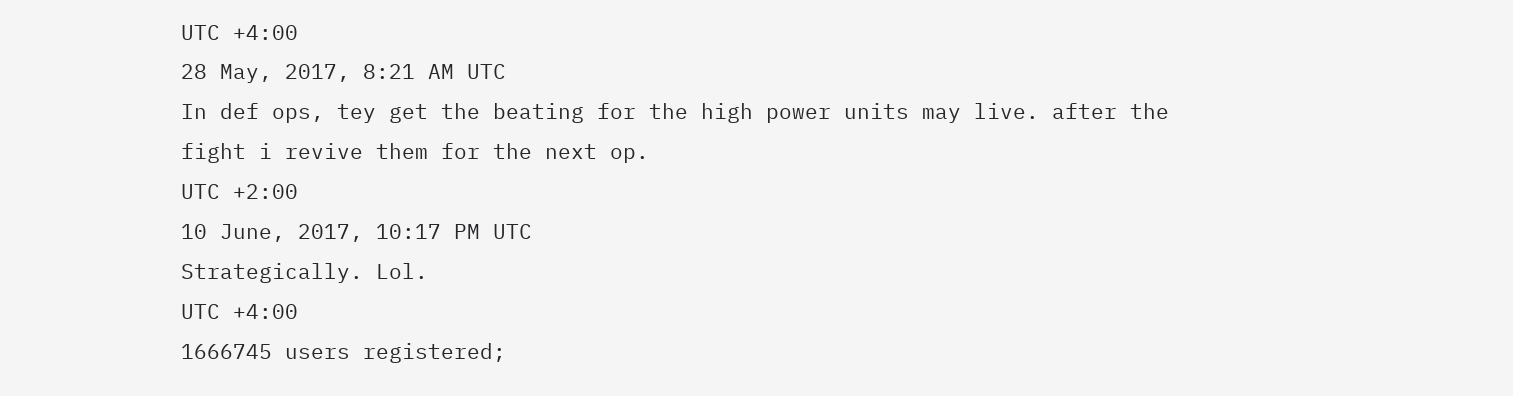UTC +4:00
28 May, 2017, 8:21 AM UTC
In def ops, tey get the beating for the high power units may live. after the fight i revive them for the next op.
UTC +2:00
10 June, 2017, 10:17 PM UTC
Strategically. Lol.
UTC +4:00
1666745 users registered;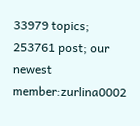33979 topics; 253761 post; our newest member:zurlina0002